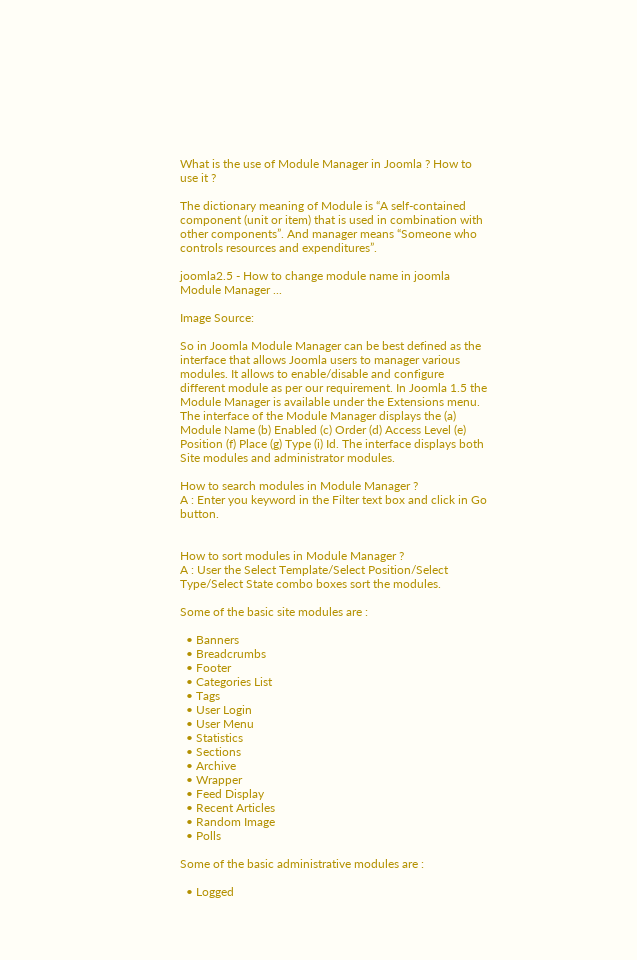What is the use of Module Manager in Joomla ? How to use it ?

The dictionary meaning of Module is “A self-contained component (unit or item) that is used in combination with other components”. And manager means “Someone who controls resources and expenditures”.

joomla2.5 - How to change module name in joomla Module Manager ...

Image Source:

So in Joomla Module Manager can be best defined as the interface that allows Joomla users to manager various modules. It allows to enable/disable and configure different module as per our requirement. In Joomla 1.5 the Module Manager is available under the Extensions menu. The interface of the Module Manager displays the (a) Module Name (b) Enabled (c) Order (d) Access Level (e) Position (f) Place (g) Type (i) Id. The interface displays both Site modules and administrator modules.

How to search modules in Module Manager ?
A : Enter you keyword in the Filter text box and click in Go button.


How to sort modules in Module Manager ?
A : User the Select Template/Select Position/Select Type/Select State combo boxes sort the modules.

Some of the basic site modules are :

  • Banners
  • Breadcrumbs
  • Footer
  • Categories List
  • Tags
  • User Login
  • User Menu
  • Statistics
  • Sections
  • Archive
  • Wrapper
  • Feed Display
  • Recent Articles
  • Random Image
  • Polls

Some of the basic administrative modules are :

  • Logged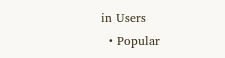in Users
  • Popular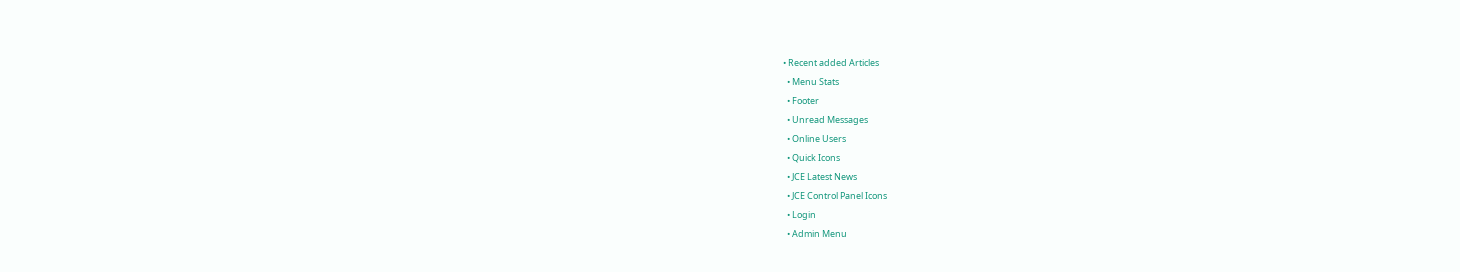• Recent added Articles
  • Menu Stats
  • Footer
  • Unread Messages
  • Online Users
  • Quick Icons
  • JCE Latest News
  • JCE Control Panel Icons
  • Login
  • Admin Menu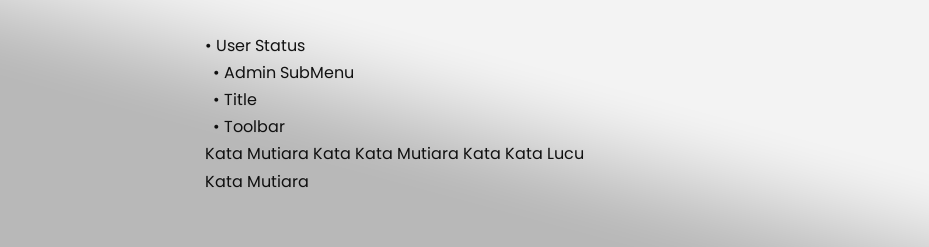• User Status
  • Admin SubMenu
  • Title
  • Toolbar
Kata Mutiara Kata Kata Mutiara Kata Kata Lucu Kata Mutiara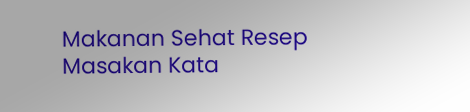Makanan Sehat Resep Masakan Kata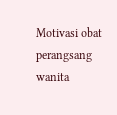Motivasi obat perangsang wanita